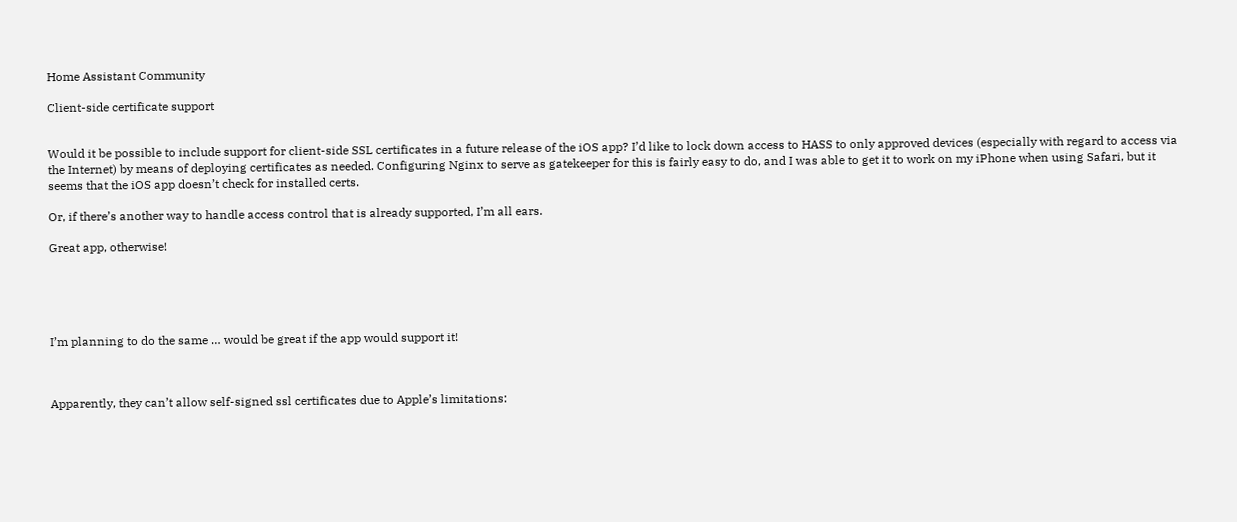Home Assistant Community

Client-side certificate support


Would it be possible to include support for client-side SSL certificates in a future release of the iOS app? I’d like to lock down access to HASS to only approved devices (especially with regard to access via the Internet) by means of deploying certificates as needed. Configuring Nginx to serve as gatekeeper for this is fairly easy to do, and I was able to get it to work on my iPhone when using Safari, but it seems that the iOS app doesn’t check for installed certs.

Or, if there’s another way to handle access control that is already supported, I’m all ears.

Great app, otherwise!





I’m planning to do the same … would be great if the app would support it!



Apparently, they can’t allow self-signed ssl certificates due to Apple’s limitations: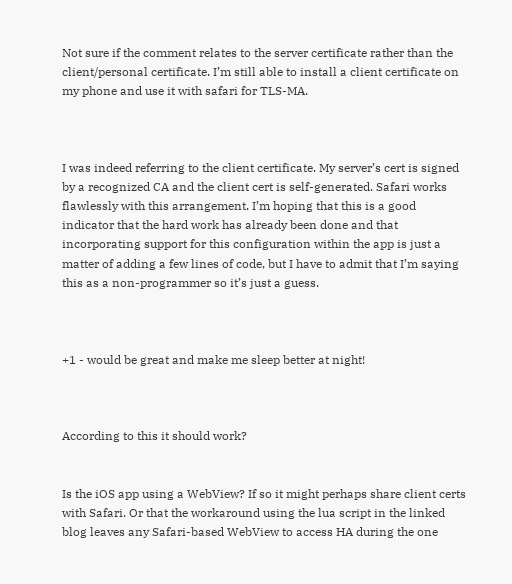Not sure if the comment relates to the server certificate rather than the client/personal certificate. I’m still able to install a client certificate on my phone and use it with safari for TLS-MA.



I was indeed referring to the client certificate. My server’s cert is signed by a recognized CA and the client cert is self-generated. Safari works flawlessly with this arrangement. I’m hoping that this is a good indicator that the hard work has already been done and that incorporating support for this configuration within the app is just a matter of adding a few lines of code, but I have to admit that I’m saying this as a non-programmer so it’s just a guess.



+1 - would be great and make me sleep better at night!



According to this it should work?


Is the iOS app using a WebView? If so it might perhaps share client certs with Safari. Or that the workaround using the lua script in the linked blog leaves any Safari-based WebView to access HA during the one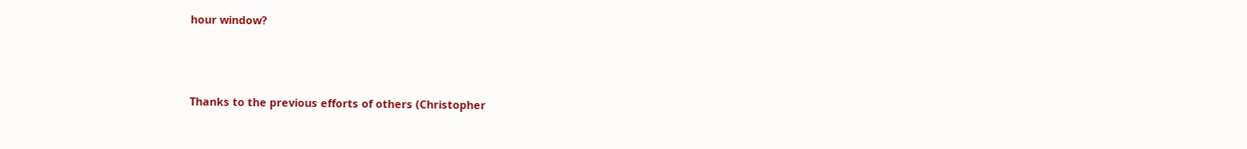hour window?



Thanks to the previous efforts of others (Christopher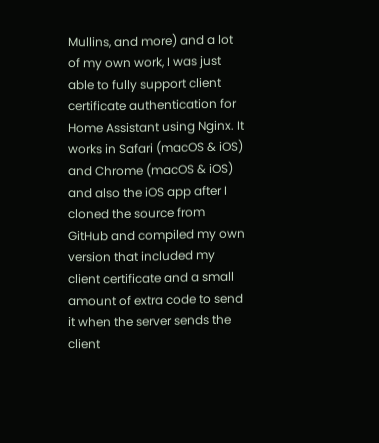Mullins, and more) and a lot of my own work, I was just able to fully support client certificate authentication for Home Assistant using Nginx. It works in Safari (macOS & iOS) and Chrome (macOS & iOS) and also the iOS app after I cloned the source from GitHub and compiled my own version that included my client certificate and a small amount of extra code to send it when the server sends the client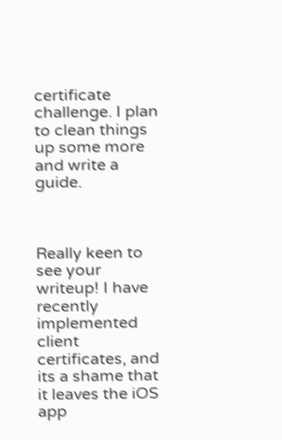certificate challenge. I plan to clean things up some more and write a guide.



Really keen to see your writeup! I have recently implemented client certificates, and its a shame that it leaves the iOS app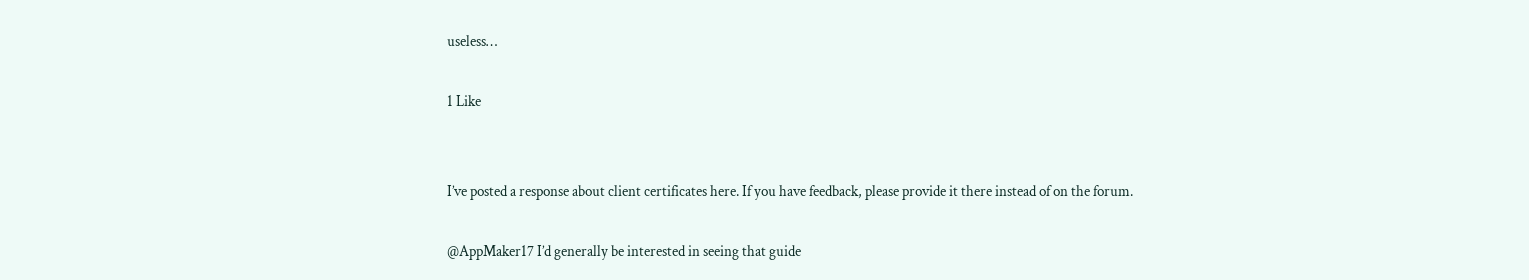useless…

1 Like


I’ve posted a response about client certificates here. If you have feedback, please provide it there instead of on the forum.

@AppMaker17 I’d generally be interested in seeing that guide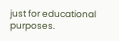just for educational purposes.